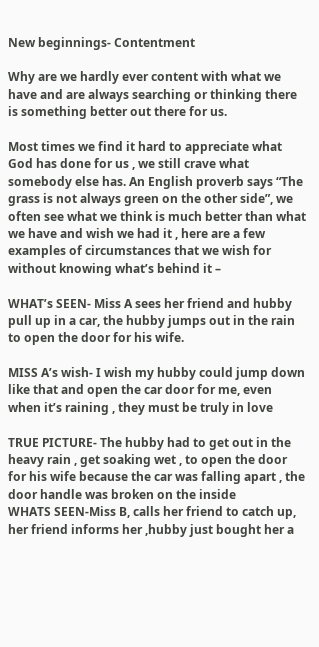New beginnings- Contentment

Why are we hardly ever content with what we have and are always searching or thinking there is something better out there for us.

Most times we find it hard to appreciate what God has done for us , we still crave what somebody else has. An English proverb says “The grass is not always green on the other side”, we often see what we think is much better than what we have and wish we had it , here are a few examples of circumstances that we wish for without knowing what’s behind it –

WHAT’s SEEN- Miss A sees her friend and hubby pull up in a car, the hubby jumps out in the rain to open the door for his wife.

MISS A’s wish- I wish my hubby could jump down like that and open the car door for me, even when it’s raining , they must be truly in love

TRUE PICTURE- The hubby had to get out in the heavy rain , get soaking wet , to open the door for his wife because the car was falling apart , the door handle was broken on the inside
WHATS SEEN-Miss B, calls her friend to catch up, her friend informs her ,hubby just bought her a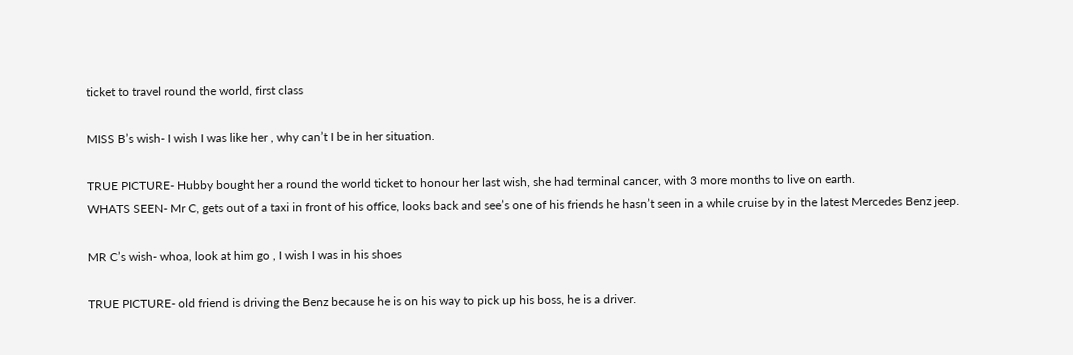ticket to travel round the world, first class

MISS B’s wish- I wish I was like her , why can’t I be in her situation.

TRUE PICTURE- Hubby bought her a round the world ticket to honour her last wish, she had terminal cancer, with 3 more months to live on earth.
WHATS SEEN- Mr C, gets out of a taxi in front of his office, looks back and see’s one of his friends he hasn’t seen in a while cruise by in the latest Mercedes Benz jeep.

MR C’s wish- whoa, look at him go , I wish I was in his shoes

TRUE PICTURE- old friend is driving the Benz because he is on his way to pick up his boss, he is a driver.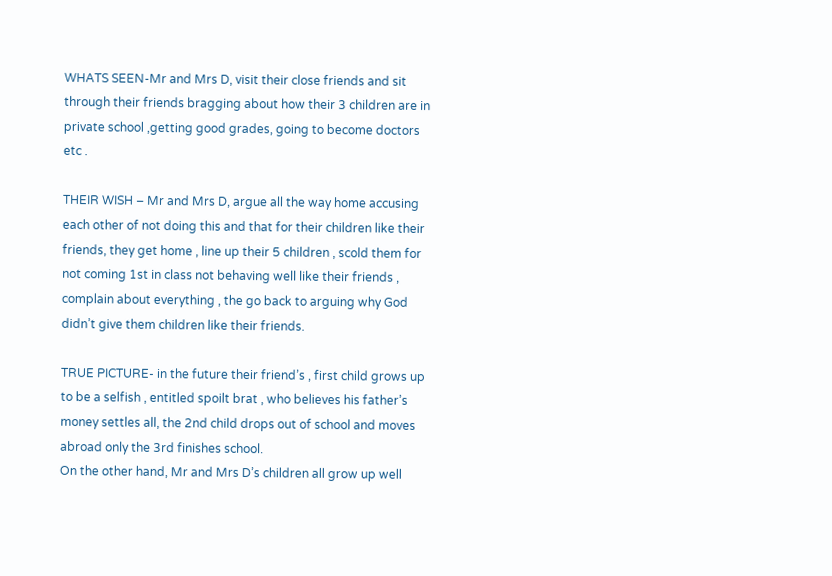WHATS SEEN-Mr and Mrs D, visit their close friends and sit through their friends bragging about how their 3 children are in private school ,getting good grades, going to become doctors etc .

THEIR WISH – Mr and Mrs D, argue all the way home accusing each other of not doing this and that for their children like their friends, they get home , line up their 5 children , scold them for not coming 1st in class not behaving well like their friends , complain about everything , the go back to arguing why God didn’t give them children like their friends.

TRUE PICTURE- in the future their friend’s , first child grows up to be a selfish , entitled spoilt brat , who believes his father’s money settles all, the 2nd child drops out of school and moves abroad only the 3rd finishes school.
On the other hand, Mr and Mrs D’s children all grow up well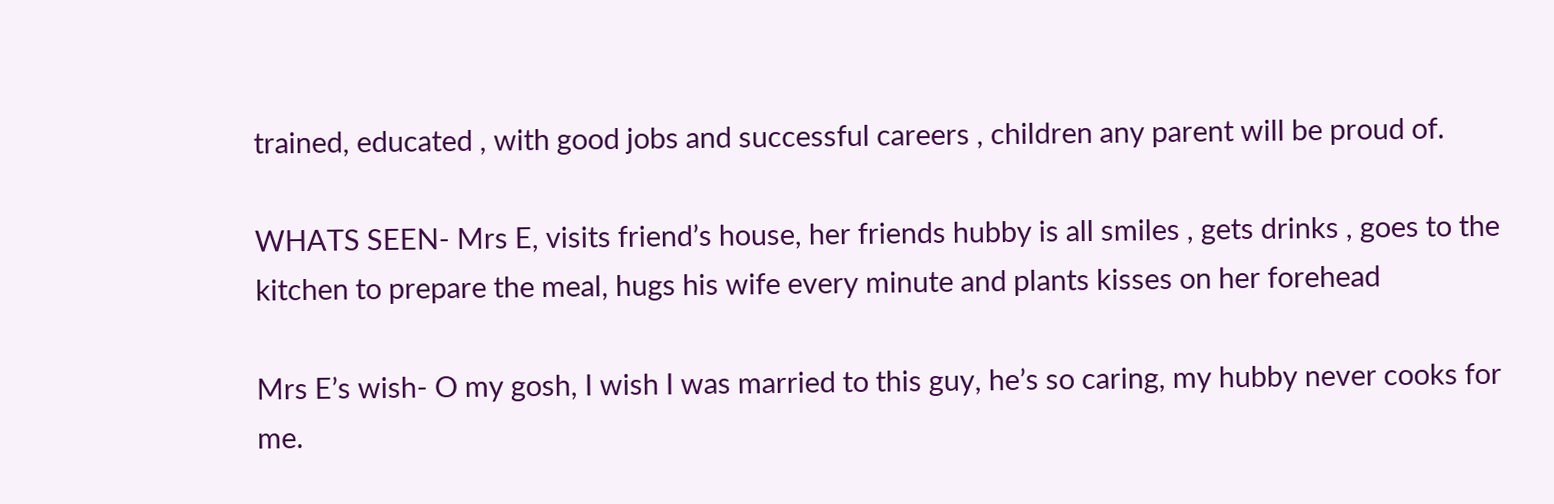trained, educated , with good jobs and successful careers , children any parent will be proud of.

WHATS SEEN- Mrs E, visits friend’s house, her friends hubby is all smiles , gets drinks , goes to the kitchen to prepare the meal, hugs his wife every minute and plants kisses on her forehead

Mrs E’s wish- O my gosh, I wish I was married to this guy, he’s so caring, my hubby never cooks for me.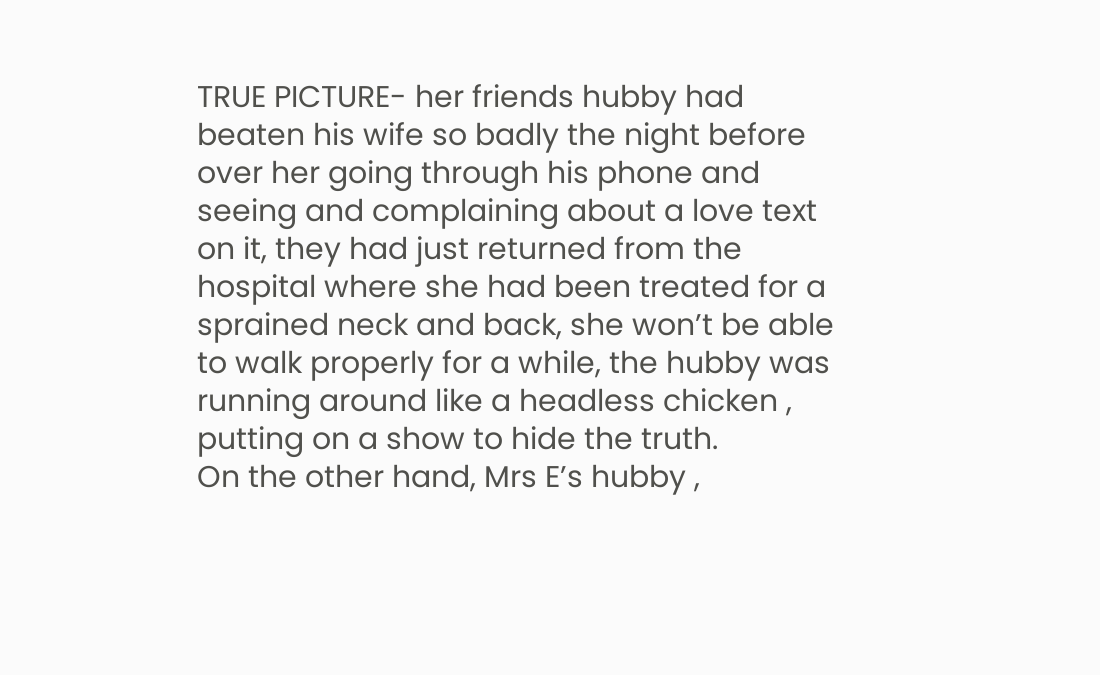TRUE PICTURE- her friends hubby had beaten his wife so badly the night before over her going through his phone and seeing and complaining about a love text on it, they had just returned from the hospital where she had been treated for a sprained neck and back, she won’t be able to walk properly for a while, the hubby was running around like a headless chicken , putting on a show to hide the truth.
On the other hand, Mrs E’s hubby ,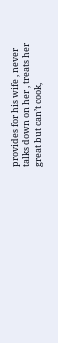provides for his wife , never talks down on her , treats her great but can’t cook,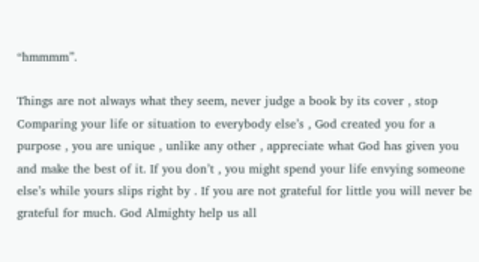“hmmmm”.

Things are not always what they seem, never judge a book by its cover , stop Comparing your life or situation to everybody else’s , God created you for a purpose , you are unique , unlike any other , appreciate what God has given you and make the best of it. If you don’t , you might spend your life envying someone else’s while yours slips right by . If you are not grateful for little you will never be grateful for much. God Almighty help us all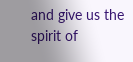and give us the spirit of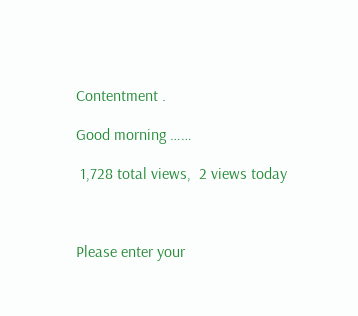Contentment .

Good morning ……

 1,728 total views,  2 views today



Please enter your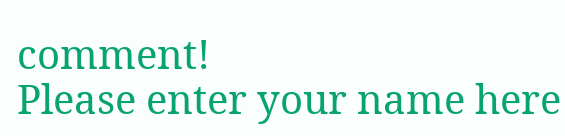comment!
Please enter your name here